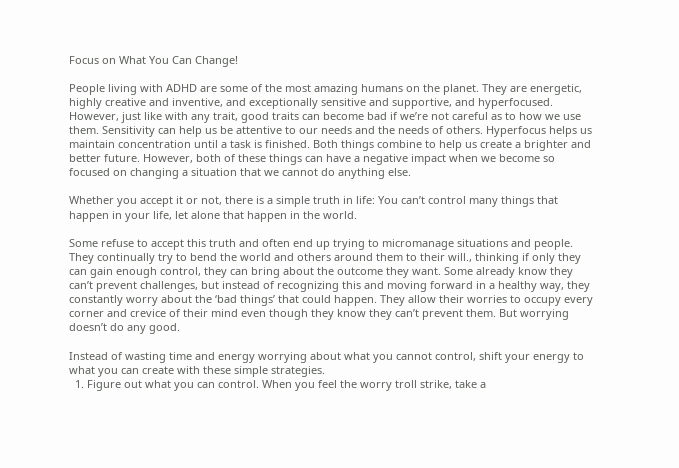Focus on What You Can Change!

People living with ADHD are some of the most amazing humans on the planet. They are energetic, highly creative and inventive, and exceptionally sensitive and supportive, and hyperfocused. However, just like with any trait, good traits can become bad if we’re not careful as to how we use them. Sensitivity can help us be attentive to our needs and the needs of others. Hyperfocus helps us maintain concentration until a task is finished. Both things combine to help us create a brighter and better future. However, both of these things can have a negative impact when we become so focused on changing a situation that we cannot do anything else.

Whether you accept it or not, there is a simple truth in life: You can’t control many things that happen in your life, let alone that happen in the world.

Some refuse to accept this truth and often end up trying to micromanage situations and people. They continually try to bend the world and others around them to their will., thinking if only they can gain enough control, they can bring about the outcome they want. Some already know they can’t prevent challenges, but instead of recognizing this and moving forward in a healthy way, they constantly worry about the ‘bad things’ that could happen. They allow their worries to occupy every corner and crevice of their mind even though they know they can’t prevent them. But worrying doesn’t do any good.

Instead of wasting time and energy worrying about what you cannot control, shift your energy to what you can create with these simple strategies.
  1. Figure out what you can control. When you feel the worry troll strike, take a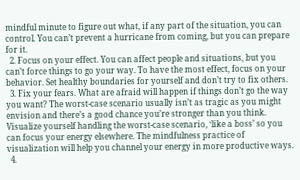mindful minute to figure out what, if any part of the situation, you can control. You can’t prevent a hurricane from coming, but you can prepare for it.
  2. Focus on your effect. You can affect people and situations, but you can’t force things to go your way. To have the most effect, focus on your behavior. Set healthy boundaries for yourself and don’t try to fix others.
  3. Fix your fears. What are afraid will happen if things don’t go the way you want? The worst-case scenario usually isn’t as tragic as you might envision and there’s a good chance you’re stronger than you think. Visualize yourself handling the worst-case scenario, ‘like a boss’ so you can focus your energy elsewhere. The mindfulness practice of visualization will help you channel your energy in more productive ways.
  4.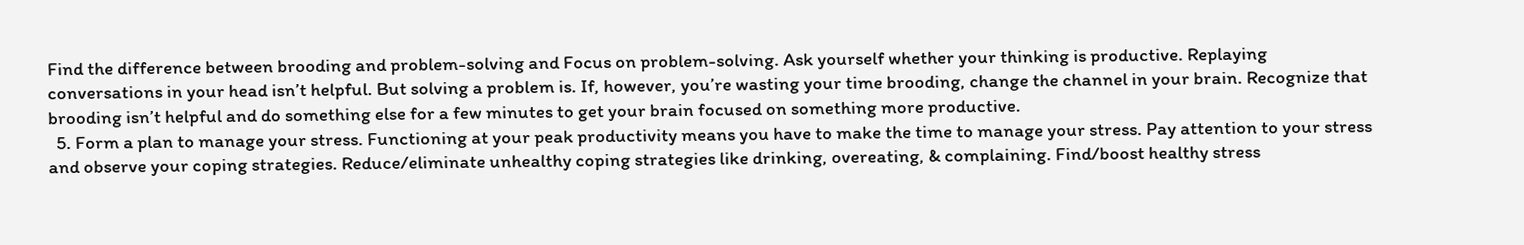Find the difference between brooding and problem-solving and Focus on problem-solving. Ask yourself whether your thinking is productive. Replaying conversations in your head isn’t helpful. But solving a problem is. If, however, you’re wasting your time brooding, change the channel in your brain. Recognize that brooding isn’t helpful and do something else for a few minutes to get your brain focused on something more productive.
  5. Form a plan to manage your stress. Functioning at your peak productivity means you have to make the time to manage your stress. Pay attention to your stress and observe your coping strategies. Reduce/eliminate unhealthy coping strategies like drinking, overeating, & complaining. Find/boost healthy stress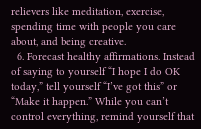relievers like meditation, exercise, spending time with people you care about, and being creative.
  6. Forecast healthy affirmations. Instead of saying to yourself “I hope I do OK today,” tell yourself “I’ve got this” or “Make it happen.” While you can’t control everything, remind yourself that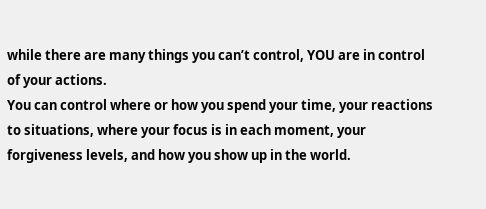while there are many things you can’t control, YOU are in control of your actions.
You can control where or how you spend your time, your reactions to situations, where your focus is in each moment, your forgiveness levels, and how you show up in the world.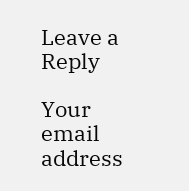Leave a Reply

Your email address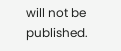will not be published.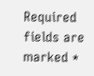Required fields are marked *